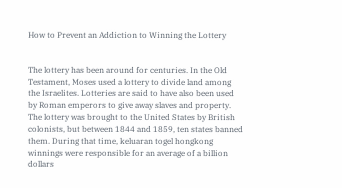How to Prevent an Addiction to Winning the Lottery


The lottery has been around for centuries. In the Old Testament, Moses used a lottery to divide land among the Israelites. Lotteries are said to have also been used by Roman emperors to give away slaves and property. The lottery was brought to the United States by British colonists, but between 1844 and 1859, ten states banned them. During that time, keluaran togel hongkong winnings were responsible for an average of a billion dollars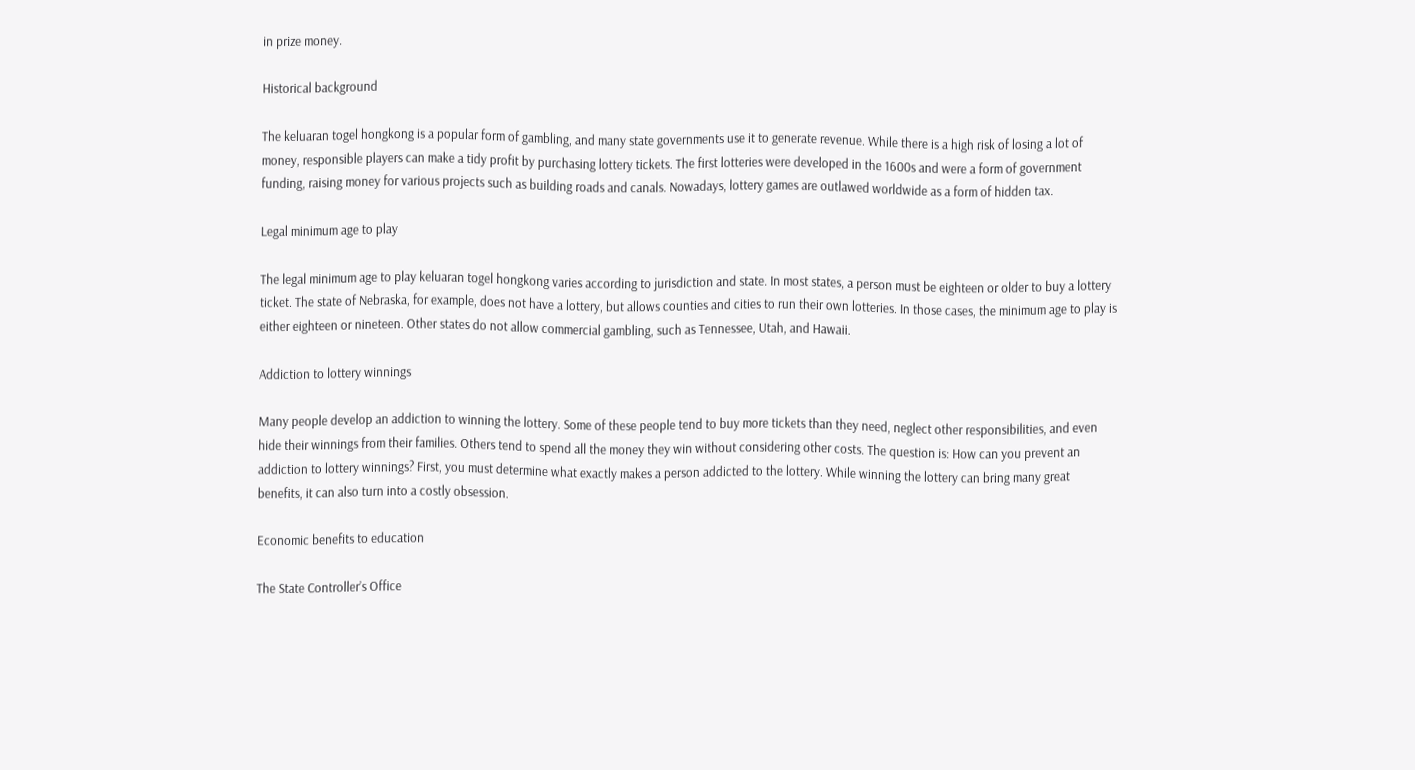in prize money.

Historical background

The keluaran togel hongkong is a popular form of gambling, and many state governments use it to generate revenue. While there is a high risk of losing a lot of money, responsible players can make a tidy profit by purchasing lottery tickets. The first lotteries were developed in the 1600s and were a form of government funding, raising money for various projects such as building roads and canals. Nowadays, lottery games are outlawed worldwide as a form of hidden tax.

Legal minimum age to play

The legal minimum age to play keluaran togel hongkong varies according to jurisdiction and state. In most states, a person must be eighteen or older to buy a lottery ticket. The state of Nebraska, for example, does not have a lottery, but allows counties and cities to run their own lotteries. In those cases, the minimum age to play is either eighteen or nineteen. Other states do not allow commercial gambling, such as Tennessee, Utah, and Hawaii.

Addiction to lottery winnings

Many people develop an addiction to winning the lottery. Some of these people tend to buy more tickets than they need, neglect other responsibilities, and even hide their winnings from their families. Others tend to spend all the money they win without considering other costs. The question is: How can you prevent an addiction to lottery winnings? First, you must determine what exactly makes a person addicted to the lottery. While winning the lottery can bring many great benefits, it can also turn into a costly obsession.

Economic benefits to education

The State Controller’s Office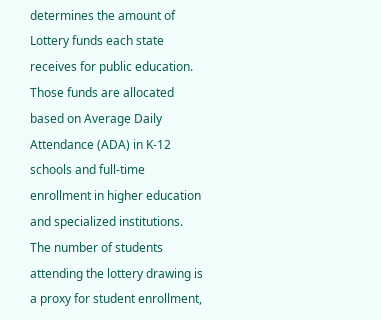determines the amount of Lottery funds each state receives for public education. Those funds are allocated based on Average Daily Attendance (ADA) in K-12 schools and full-time enrollment in higher education and specialized institutions. The number of students attending the lottery drawing is a proxy for student enrollment,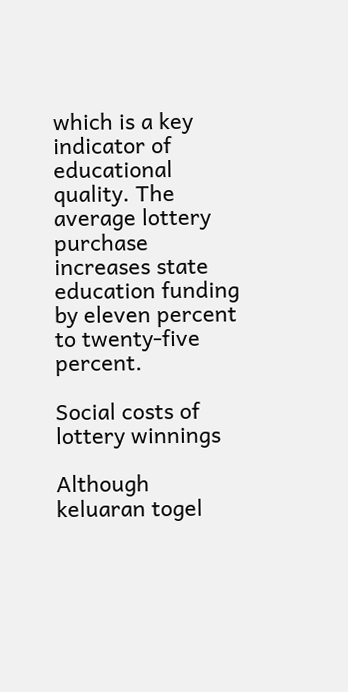which is a key indicator of educational quality. The average lottery purchase increases state education funding by eleven percent to twenty-five percent.

Social costs of lottery winnings

Although keluaran togel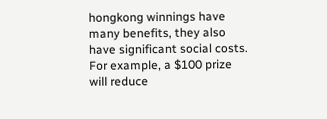hongkong winnings have many benefits, they also have significant social costs. For example, a $100 prize will reduce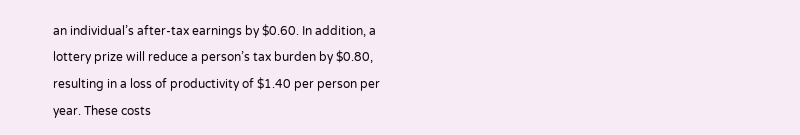an individual’s after-tax earnings by $0.60. In addition, a lottery prize will reduce a person’s tax burden by $0.80, resulting in a loss of productivity of $1.40 per person per year. These costs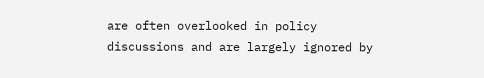are often overlooked in policy discussions and are largely ignored by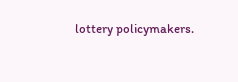lottery policymakers.